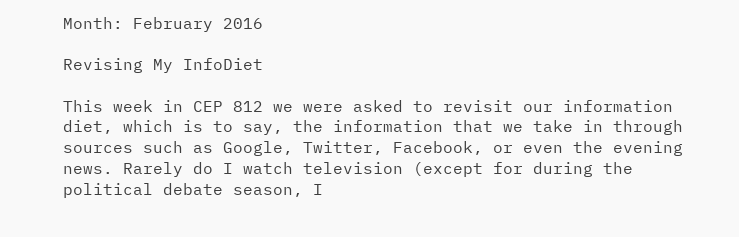Month: February 2016

Revising My InfoDiet

This week in CEP 812 we were asked to revisit our information diet, which is to say, the information that we take in through sources such as Google, Twitter, Facebook, or even the evening news. Rarely do I watch television (except for during the political debate season, I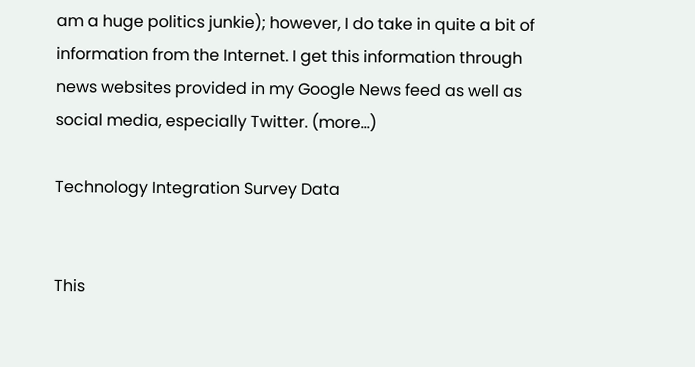am a huge politics junkie); however, I do take in quite a bit of information from the Internet. I get this information through news websites provided in my Google News feed as well as social media, especially Twitter. (more…)

Technology Integration Survey Data


This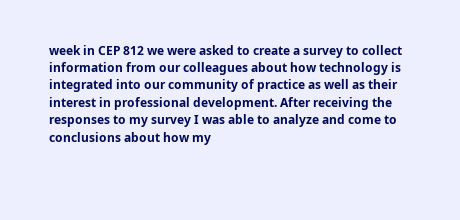week in CEP 812 we were asked to create a survey to collect information from our colleagues about how technology is integrated into our community of practice as well as their interest in professional development. After receiving the responses to my survey I was able to analyze and come to conclusions about how my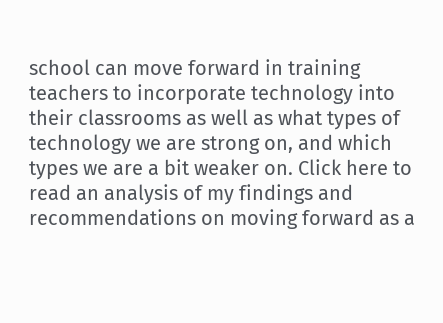school can move forward in training teachers to incorporate technology into their classrooms as well as what types of technology we are strong on, and which types we are a bit weaker on. Click here to read an analysis of my findings and recommendations on moving forward as a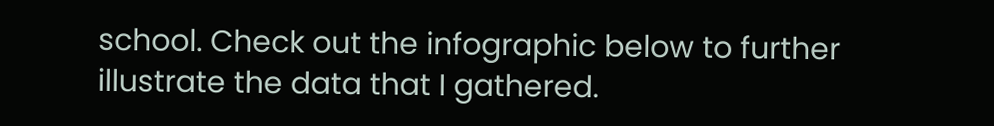school. Check out the infographic below to further illustrate the data that I gathered.